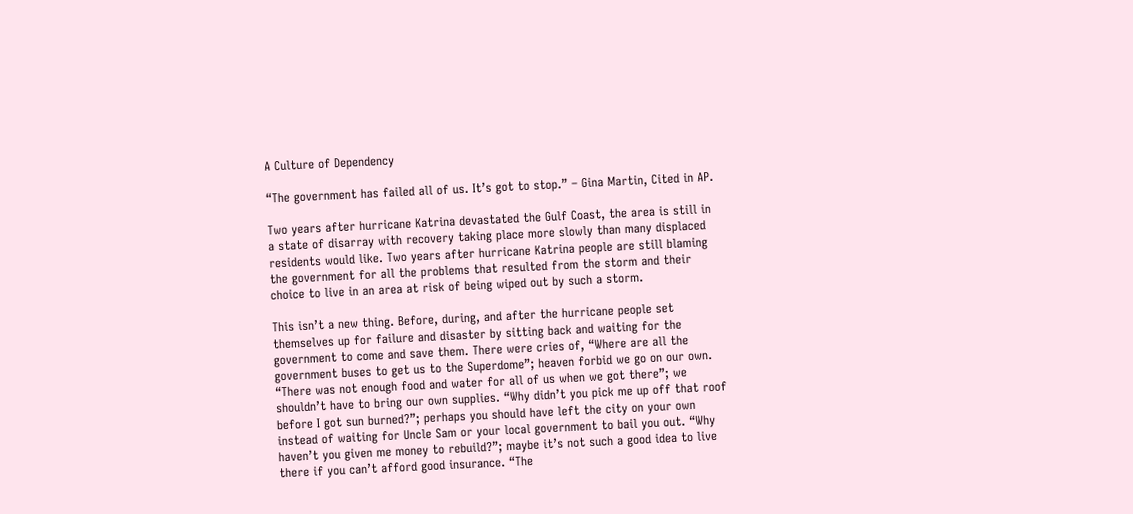A Culture of Dependency

“The government has failed all of us. It’s got to stop.” – Gina Martin, Cited in AP.

Two years after hurricane Katrina devastated the Gulf Coast, the area is still in a state of disarray with recovery taking place more slowly than many displaced residents would like. Two years after hurricane Katrina people are still blaming the government for all the problems that resulted from the storm and their choice to live in an area at risk of being wiped out by such a storm.

This isn’t a new thing. Before, during, and after the hurricane people set themselves up for failure and disaster by sitting back and waiting for the government to come and save them. There were cries of, “Where are all the government buses to get us to the Superdome”; heaven forbid we go on our own. “There was not enough food and water for all of us when we got there”; we shouldn’t have to bring our own supplies. “Why didn’t you pick me up off that roof before I got sun burned?”; perhaps you should have left the city on your own instead of waiting for Uncle Sam or your local government to bail you out. “Why haven’t you given me money to rebuild?”; maybe it’s not such a good idea to live there if you can’t afford good insurance. “The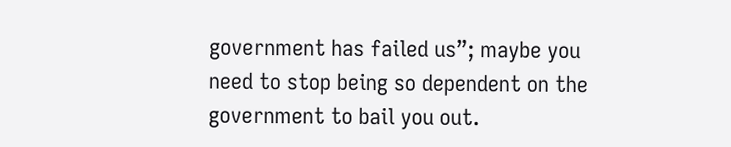government has failed us”; maybe you need to stop being so dependent on the government to bail you out.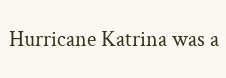Hurricane Katrina was a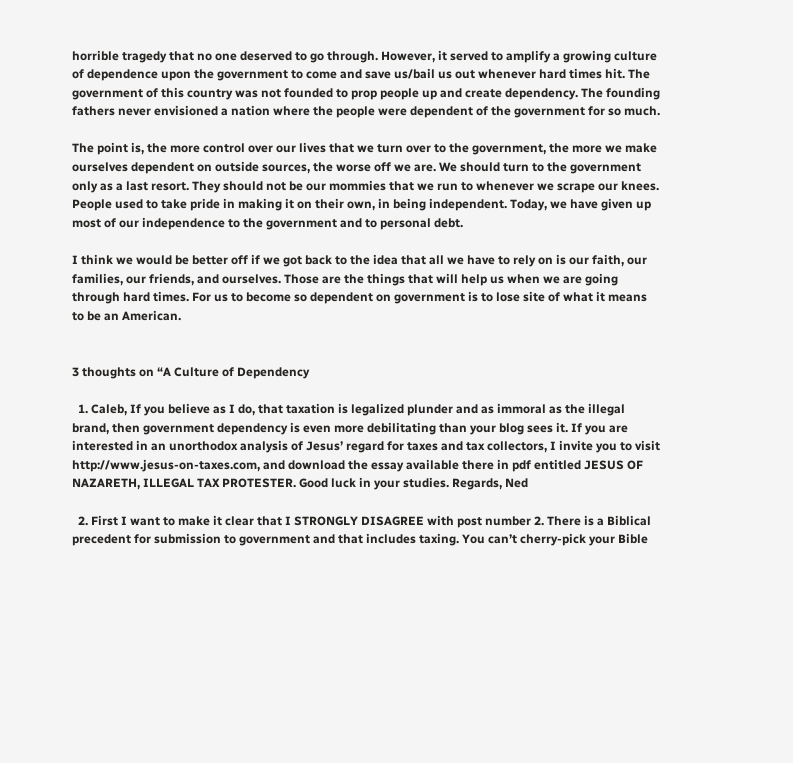horrible tragedy that no one deserved to go through. However, it served to amplify a growing culture of dependence upon the government to come and save us/bail us out whenever hard times hit. The government of this country was not founded to prop people up and create dependency. The founding fathers never envisioned a nation where the people were dependent of the government for so much.

The point is, the more control over our lives that we turn over to the government, the more we make ourselves dependent on outside sources, the worse off we are. We should turn to the government only as a last resort. They should not be our mommies that we run to whenever we scrape our knees. People used to take pride in making it on their own, in being independent. Today, we have given up most of our independence to the government and to personal debt.

I think we would be better off if we got back to the idea that all we have to rely on is our faith, our families, our friends, and ourselves. Those are the things that will help us when we are going through hard times. For us to become so dependent on government is to lose site of what it means to be an American.


3 thoughts on “A Culture of Dependency

  1. Caleb, If you believe as I do, that taxation is legalized plunder and as immoral as the illegal brand, then government dependency is even more debilitating than your blog sees it. If you are interested in an unorthodox analysis of Jesus’ regard for taxes and tax collectors, I invite you to visit http://www.jesus-on-taxes.com, and download the essay available there in pdf entitled JESUS OF NAZARETH, ILLEGAL TAX PROTESTER. Good luck in your studies. Regards, Ned

  2. First I want to make it clear that I STRONGLY DISAGREE with post number 2. There is a Biblical precedent for submission to government and that includes taxing. You can’t cherry-pick your Bible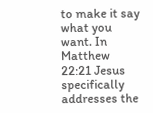to make it say what you want. In Matthew 22:21 Jesus specifically addresses the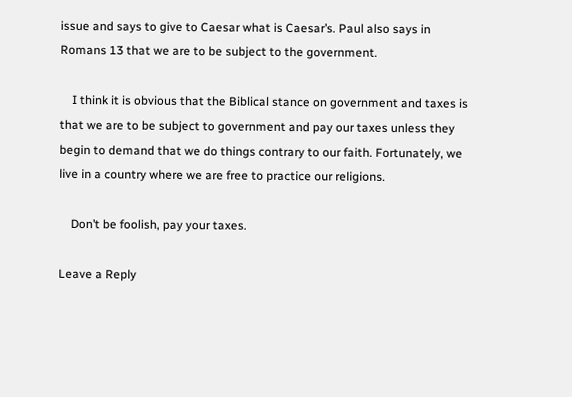issue and says to give to Caesar what is Caesar’s. Paul also says in Romans 13 that we are to be subject to the government.

    I think it is obvious that the Biblical stance on government and taxes is that we are to be subject to government and pay our taxes unless they begin to demand that we do things contrary to our faith. Fortunately, we live in a country where we are free to practice our religions.

    Don’t be foolish, pay your taxes.

Leave a Reply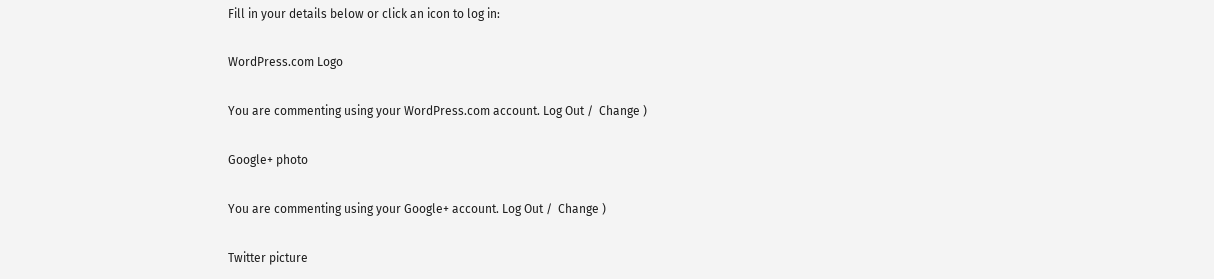Fill in your details below or click an icon to log in:

WordPress.com Logo

You are commenting using your WordPress.com account. Log Out /  Change )

Google+ photo

You are commenting using your Google+ account. Log Out /  Change )

Twitter picture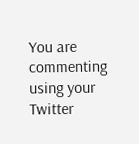You are commenting using your Twitter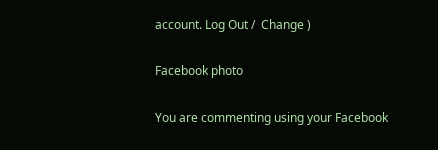account. Log Out /  Change )

Facebook photo

You are commenting using your Facebook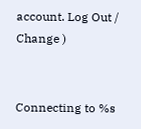account. Log Out /  Change )


Connecting to %s